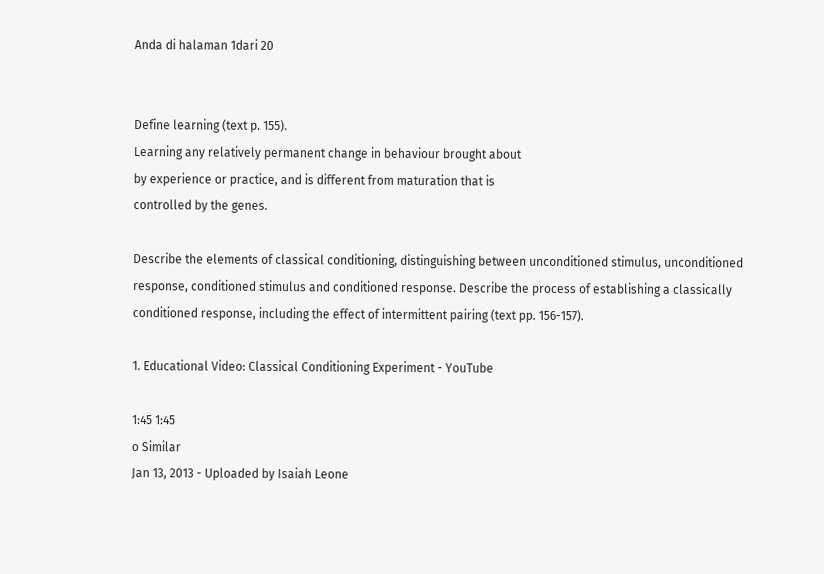Anda di halaman 1dari 20


Define learning (text p. 155).
Learning any relatively permanent change in behaviour brought about
by experience or practice, and is different from maturation that is
controlled by the genes.

Describe the elements of classical conditioning, distinguishing between unconditioned stimulus, unconditioned
response, conditioned stimulus and conditioned response. Describe the process of establishing a classically
conditioned response, including the effect of intermittent pairing (text pp. 156-157).

1. Educational Video: Classical Conditioning Experiment - YouTube

1:45 1:45
o Similar
Jan 13, 2013 - Uploaded by Isaiah Leone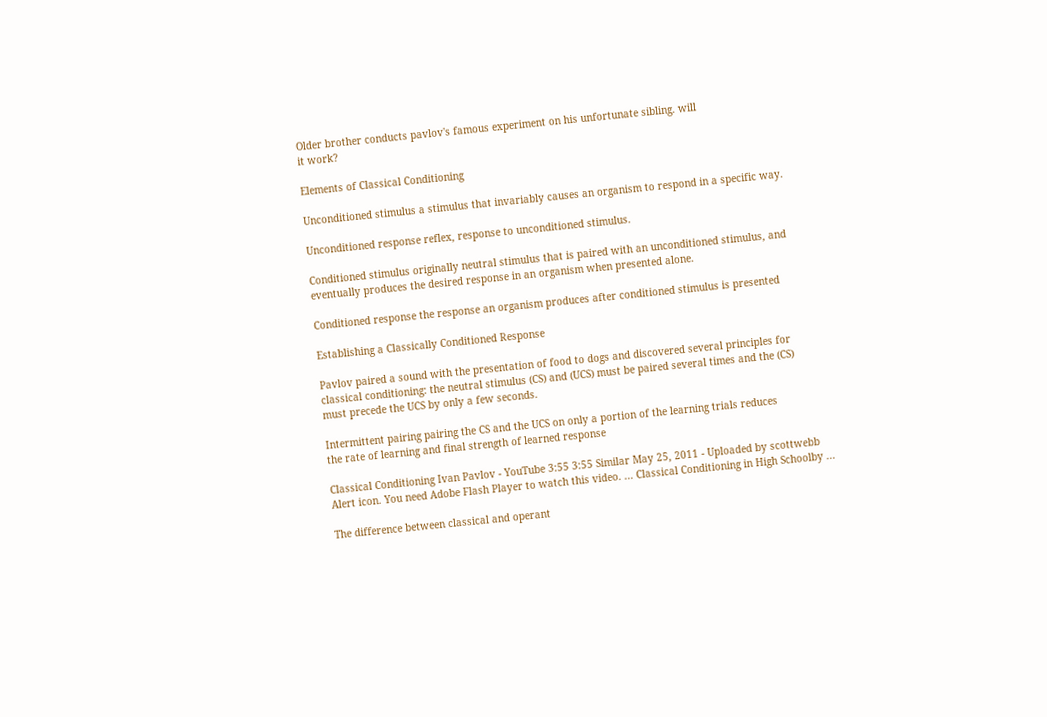Older brother conducts pavlov's famous experiment on his unfortunate sibling. will
it work?

Elements of Classical Conditioning

Unconditioned stimulus a stimulus that invariably causes an organism to respond in a specific way.

Unconditioned response reflex, response to unconditioned stimulus.

Conditioned stimulus originally neutral stimulus that is paired with an unconditioned stimulus, and
eventually produces the desired response in an organism when presented alone.

Conditioned response the response an organism produces after conditioned stimulus is presented

Establishing a Classically Conditioned Response

Pavlov paired a sound with the presentation of food to dogs and discovered several principles for
classical conditioning: the neutral stimulus (CS) and (UCS) must be paired several times and the (CS)
must precede the UCS by only a few seconds.

Intermittent pairing pairing the CS and the UCS on only a portion of the learning trials reduces
the rate of learning and final strength of learned response

Classical Conditioning Ivan Pavlov - YouTube 3:55 3:55 Similar May 25, 2011 - Uploaded by scottwebb
Alert icon. You need Adobe Flash Player to watch this video. ... Classical Conditioning in High Schoolby ...

The difference between classical and operant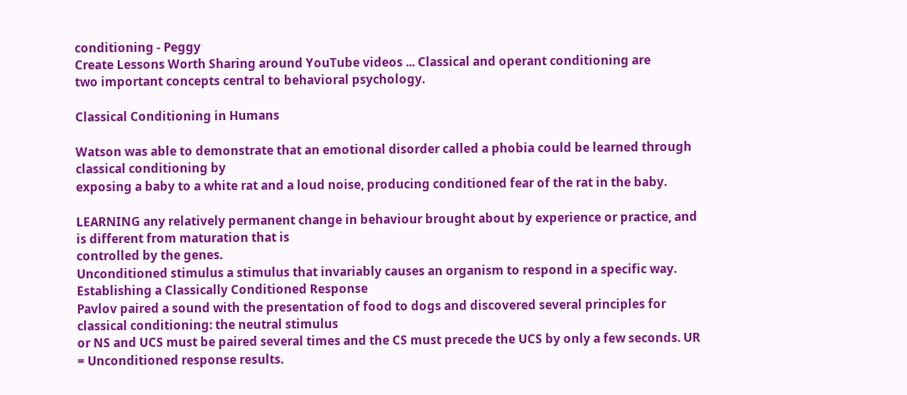conditioning - Peggy
Create Lessons Worth Sharing around YouTube videos ... Classical and operant conditioning are
two important concepts central to behavioral psychology.

Classical Conditioning in Humans

Watson was able to demonstrate that an emotional disorder called a phobia could be learned through classical conditioning by
exposing a baby to a white rat and a loud noise, producing conditioned fear of the rat in the baby.

LEARNING any relatively permanent change in behaviour brought about by experience or practice, and is different from maturation that is
controlled by the genes.
Unconditioned stimulus a stimulus that invariably causes an organism to respond in a specific way.
Establishing a Classically Conditioned Response
Pavlov paired a sound with the presentation of food to dogs and discovered several principles for classical conditioning: the neutral stimulus
or NS and UCS must be paired several times and the CS must precede the UCS by only a few seconds. UR = Unconditioned response results.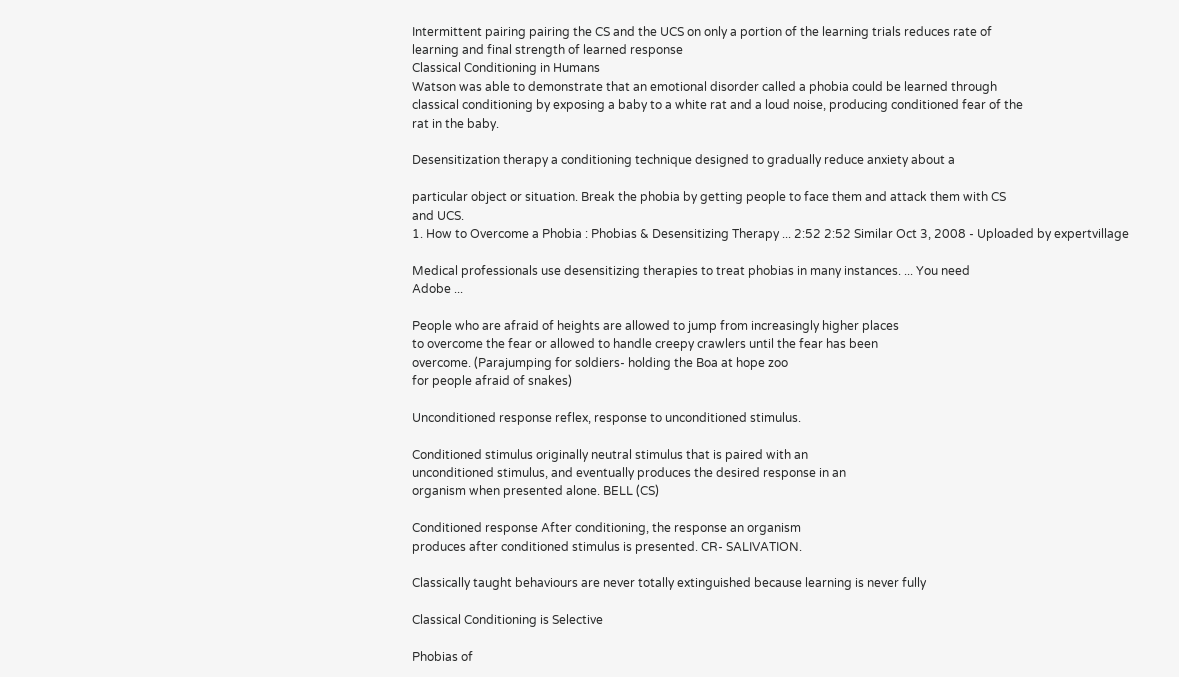Intermittent pairing pairing the CS and the UCS on only a portion of the learning trials reduces rate of
learning and final strength of learned response
Classical Conditioning in Humans
Watson was able to demonstrate that an emotional disorder called a phobia could be learned through
classical conditioning by exposing a baby to a white rat and a loud noise, producing conditioned fear of the
rat in the baby.

Desensitization therapy a conditioning technique designed to gradually reduce anxiety about a

particular object or situation. Break the phobia by getting people to face them and attack them with CS
and UCS.
1. How to Overcome a Phobia : Phobias & Desensitizing Therapy ... 2:52 2:52 Similar Oct 3, 2008 - Uploaded by expertvillage

Medical professionals use desensitizing therapies to treat phobias in many instances. ... You need
Adobe ...

People who are afraid of heights are allowed to jump from increasingly higher places
to overcome the fear or allowed to handle creepy crawlers until the fear has been
overcome. (Parajumping for soldiers- holding the Boa at hope zoo
for people afraid of snakes)

Unconditioned response reflex, response to unconditioned stimulus.

Conditioned stimulus originally neutral stimulus that is paired with an
unconditioned stimulus, and eventually produces the desired response in an
organism when presented alone. BELL (CS)

Conditioned response After conditioning, the response an organism
produces after conditioned stimulus is presented. CR- SALIVATION.

Classically taught behaviours are never totally extinguished because learning is never fully

Classical Conditioning is Selective

Phobias of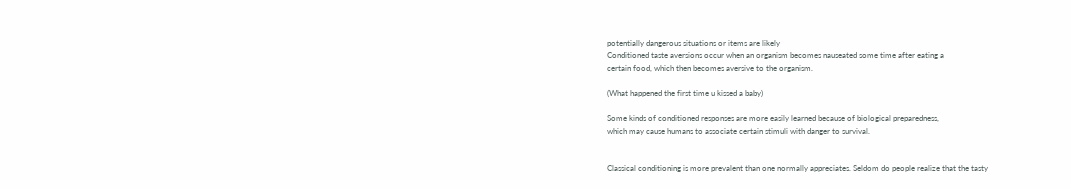potentially dangerous situations or items are likely
Conditioned taste aversions occur when an organism becomes nauseated some time after eating a
certain food, which then becomes aversive to the organism.

(What happened the first time u kissed a baby)

Some kinds of conditioned responses are more easily learned because of biological preparedness,
which may cause humans to associate certain stimuli with danger to survival.


Classical conditioning is more prevalent than one normally appreciates. Seldom do people realize that the tasty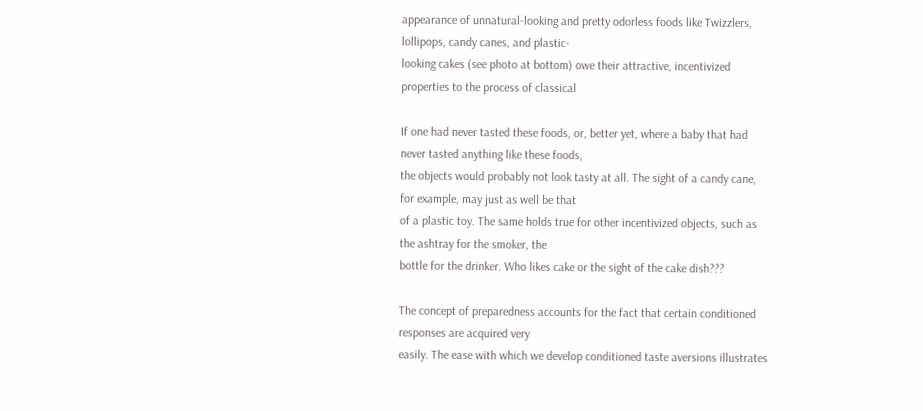appearance of unnatural-looking and pretty odorless foods like Twizzlers, lollipops, candy canes, and plastic-
looking cakes (see photo at bottom) owe their attractive, incentivized properties to the process of classical

If one had never tasted these foods, or, better yet, where a baby that had never tasted anything like these foods,
the objects would probably not look tasty at all. The sight of a candy cane, for example, may just as well be that
of a plastic toy. The same holds true for other incentivized objects, such as the ashtray for the smoker, the
bottle for the drinker. Who likes cake or the sight of the cake dish???

The concept of preparedness accounts for the fact that certain conditioned responses are acquired very
easily. The ease with which we develop conditioned taste aversions illustrates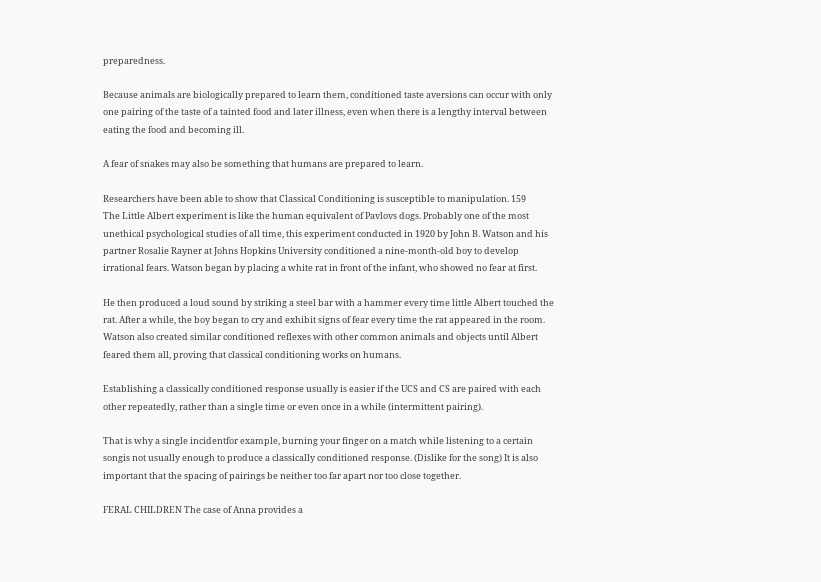preparedness.

Because animals are biologically prepared to learn them, conditioned taste aversions can occur with only
one pairing of the taste of a tainted food and later illness, even when there is a lengthy interval between
eating the food and becoming ill.

A fear of snakes may also be something that humans are prepared to learn.

Researchers have been able to show that Classical Conditioning is susceptible to manipulation. 159
The Little Albert experiment is like the human equivalent of Pavlovs dogs. Probably one of the most
unethical psychological studies of all time, this experiment conducted in 1920 by John B. Watson and his
partner Rosalie Rayner at Johns Hopkins University conditioned a nine-month-old boy to develop
irrational fears. Watson began by placing a white rat in front of the infant, who showed no fear at first.

He then produced a loud sound by striking a steel bar with a hammer every time little Albert touched the
rat. After a while, the boy began to cry and exhibit signs of fear every time the rat appeared in the room.
Watson also created similar conditioned reflexes with other common animals and objects until Albert
feared them all, proving that classical conditioning works on humans.

Establishing a classically conditioned response usually is easier if the UCS and CS are paired with each
other repeatedly, rather than a single time or even once in a while (intermittent pairing).

That is why a single incidentfor example, burning your finger on a match while listening to a certain
songis not usually enough to produce a classically conditioned response. (Dislike for the song) It is also
important that the spacing of pairings be neither too far apart nor too close together.

FERAL CHILDREN The case of Anna provides a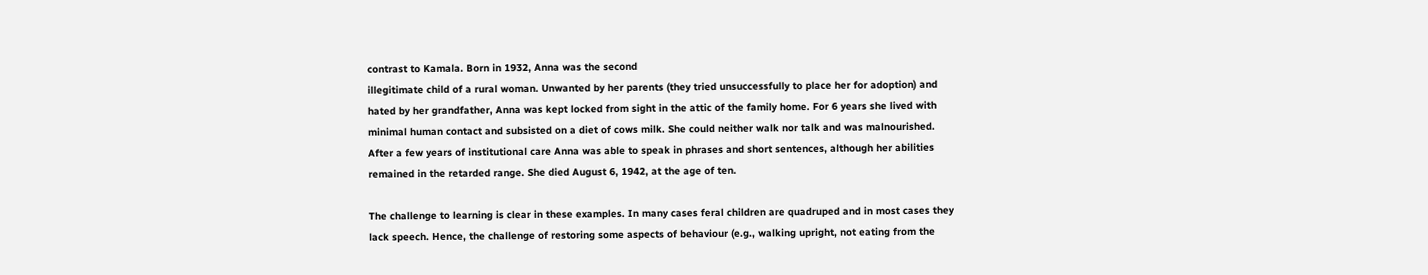contrast to Kamala. Born in 1932, Anna was the second
illegitimate child of a rural woman. Unwanted by her parents (they tried unsuccessfully to place her for adoption) and
hated by her grandfather, Anna was kept locked from sight in the attic of the family home. For 6 years she lived with
minimal human contact and subsisted on a diet of cows milk. She could neither walk nor talk and was malnourished.
After a few years of institutional care Anna was able to speak in phrases and short sentences, although her abilities
remained in the retarded range. She died August 6, 1942, at the age of ten.

The challenge to learning is clear in these examples. In many cases feral children are quadruped and in most cases they
lack speech. Hence, the challenge of restoring some aspects of behaviour (e.g., walking upright, not eating from the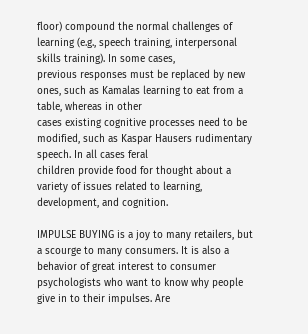floor) compound the normal challenges of learning (e.g., speech training, interpersonal skills training). In some cases,
previous responses must be replaced by new ones, such as Kamalas learning to eat from a table, whereas in other
cases existing cognitive processes need to be modified, such as Kaspar Hausers rudimentary speech. In all cases feral
children provide food for thought about a variety of issues related to learning, development, and cognition.

IMPULSE BUYING is a joy to many retailers, but a scourge to many consumers. It is also a behavior of great interest to consumer
psychologists who want to know why people give in to their impulses. Are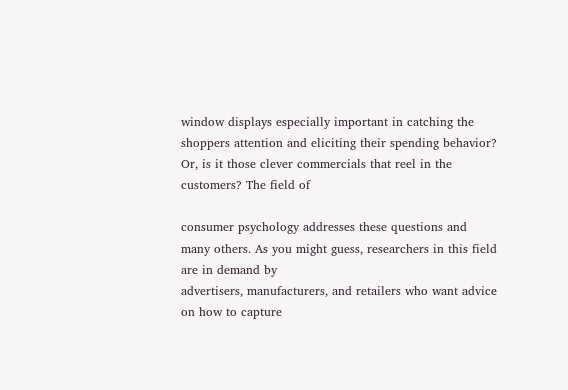window displays especially important in catching the
shoppers attention and eliciting their spending behavior? Or, is it those clever commercials that reel in the customers? The field of

consumer psychology addresses these questions and many others. As you might guess, researchers in this field are in demand by
advertisers, manufacturers, and retailers who want advice on how to capture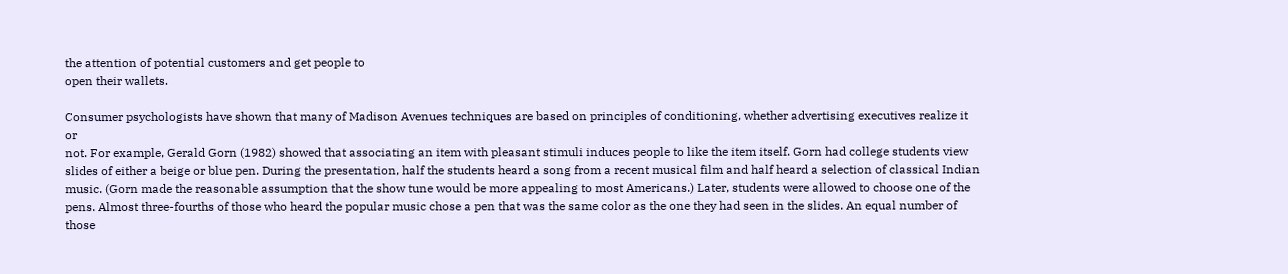the attention of potential customers and get people to
open their wallets.

Consumer psychologists have shown that many of Madison Avenues techniques are based on principles of conditioning, whether advertising executives realize it or
not. For example, Gerald Gorn (1982) showed that associating an item with pleasant stimuli induces people to like the item itself. Gorn had college students view
slides of either a beige or blue pen. During the presentation, half the students heard a song from a recent musical film and half heard a selection of classical Indian
music. (Gorn made the reasonable assumption that the show tune would be more appealing to most Americans.) Later, students were allowed to choose one of the
pens. Almost three-fourths of those who heard the popular music chose a pen that was the same color as the one they had seen in the slides. An equal number of those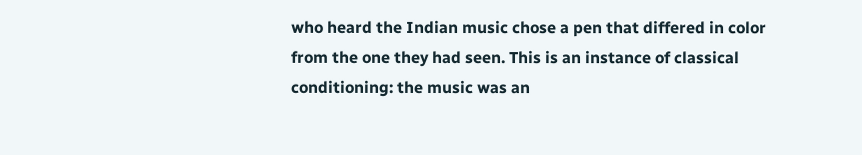who heard the Indian music chose a pen that differed in color from the one they had seen. This is an instance of classical conditioning: the music was an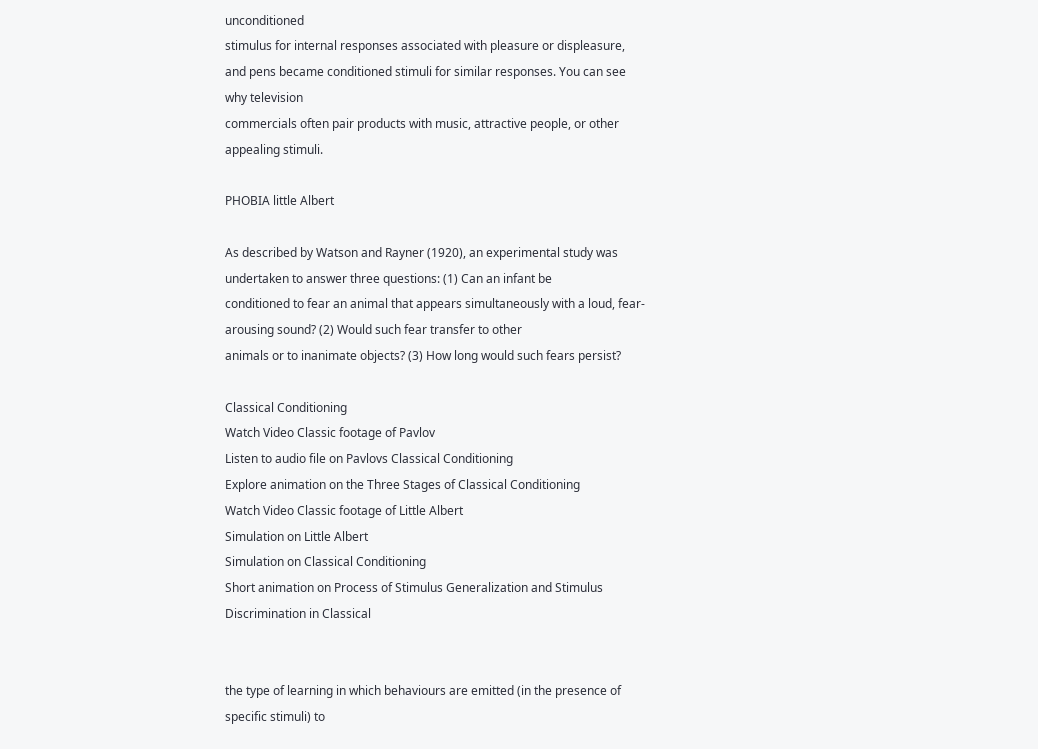unconditioned
stimulus for internal responses associated with pleasure or displeasure, and pens became conditioned stimuli for similar responses. You can see why television
commercials often pair products with music, attractive people, or other appealing stimuli.

PHOBIA little Albert

As described by Watson and Rayner (1920), an experimental study was undertaken to answer three questions: (1) Can an infant be
conditioned to fear an animal that appears simultaneously with a loud, fear-arousing sound? (2) Would such fear transfer to other
animals or to inanimate objects? (3) How long would such fears persist?

Classical Conditioning
Watch Video Classic footage of Pavlov
Listen to audio file on Pavlovs Classical Conditioning
Explore animation on the Three Stages of Classical Conditioning
Watch Video Classic footage of Little Albert
Simulation on Little Albert
Simulation on Classical Conditioning
Short animation on Process of Stimulus Generalization and Stimulus Discrimination in Classical


the type of learning in which behaviours are emitted (in the presence of specific stimuli) to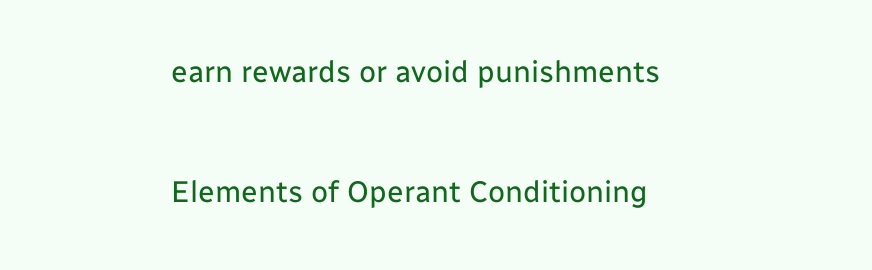earn rewards or avoid punishments

Elements of Operant Conditioning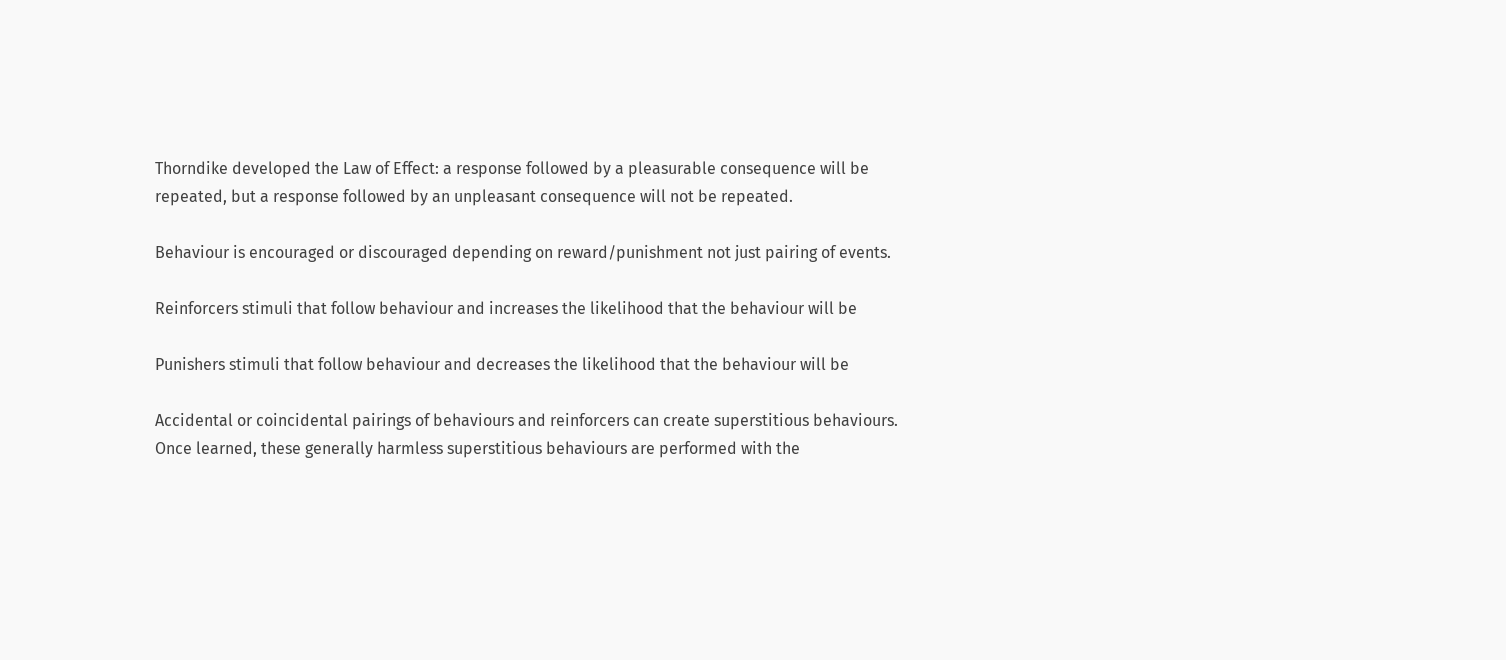Thorndike developed the Law of Effect: a response followed by a pleasurable consequence will be
repeated, but a response followed by an unpleasant consequence will not be repeated.

Behaviour is encouraged or discouraged depending on reward/punishment not just pairing of events.

Reinforcers stimuli that follow behaviour and increases the likelihood that the behaviour will be

Punishers stimuli that follow behaviour and decreases the likelihood that the behaviour will be

Accidental or coincidental pairings of behaviours and reinforcers can create superstitious behaviours.
Once learned, these generally harmless superstitious behaviours are performed with the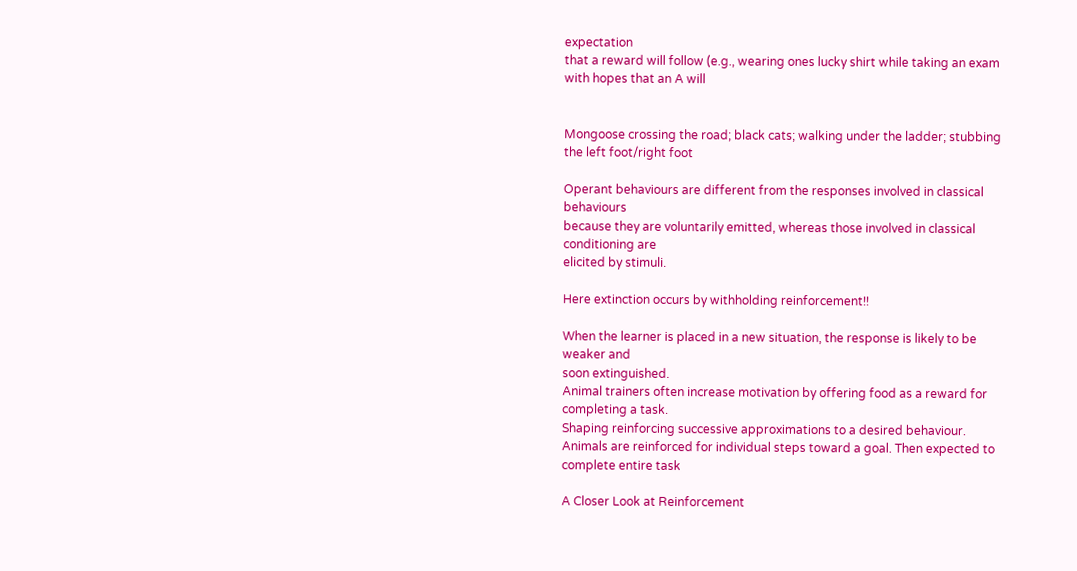expectation
that a reward will follow (e.g., wearing ones lucky shirt while taking an exam with hopes that an A will


Mongoose crossing the road; black cats; walking under the ladder; stubbing the left foot/right foot

Operant behaviours are different from the responses involved in classical behaviours
because they are voluntarily emitted, whereas those involved in classical conditioning are
elicited by stimuli.

Here extinction occurs by withholding reinforcement!!

When the learner is placed in a new situation, the response is likely to be weaker and
soon extinguished.
Animal trainers often increase motivation by offering food as a reward for completing a task.
Shaping reinforcing successive approximations to a desired behaviour.
Animals are reinforced for individual steps toward a goal. Then expected to complete entire task

A Closer Look at Reinforcement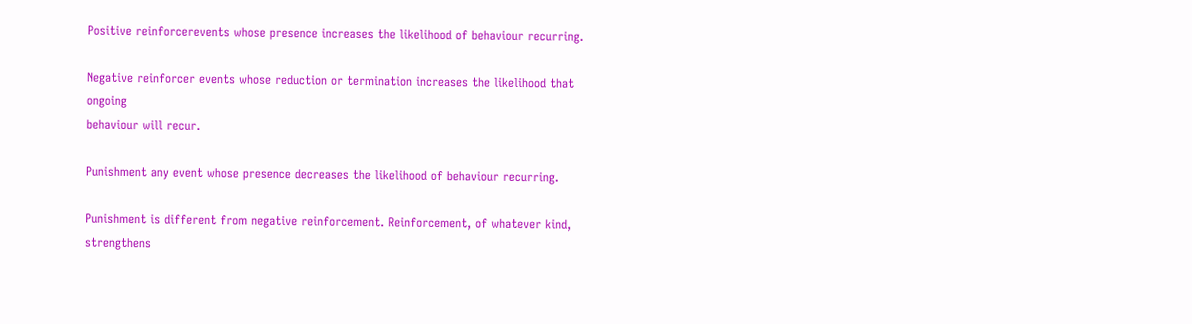Positive reinforcerevents whose presence increases the likelihood of behaviour recurring.

Negative reinforcer events whose reduction or termination increases the likelihood that ongoing
behaviour will recur.

Punishment any event whose presence decreases the likelihood of behaviour recurring.

Punishment is different from negative reinforcement. Reinforcement, of whatever kind, strengthens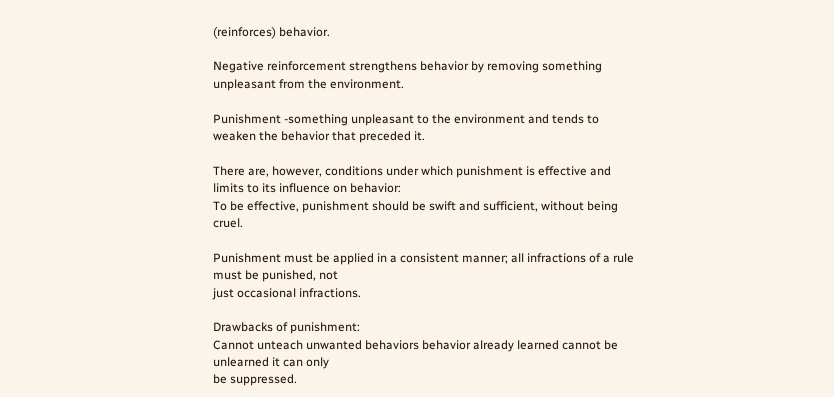(reinforces) behavior.

Negative reinforcement strengthens behavior by removing something unpleasant from the environment.

Punishment -something unpleasant to the environment and tends to weaken the behavior that preceded it.

There are, however, conditions under which punishment is effective and limits to its influence on behavior:
To be effective, punishment should be swift and sufficient, without being cruel.

Punishment must be applied in a consistent manner; all infractions of a rule must be punished, not
just occasional infractions.

Drawbacks of punishment:
Cannot unteach unwanted behaviors behavior already learned cannot be unlearned it can only
be suppressed.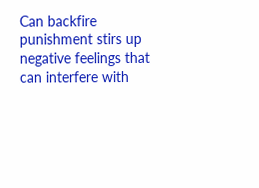Can backfire punishment stirs up negative feelings that can interfere with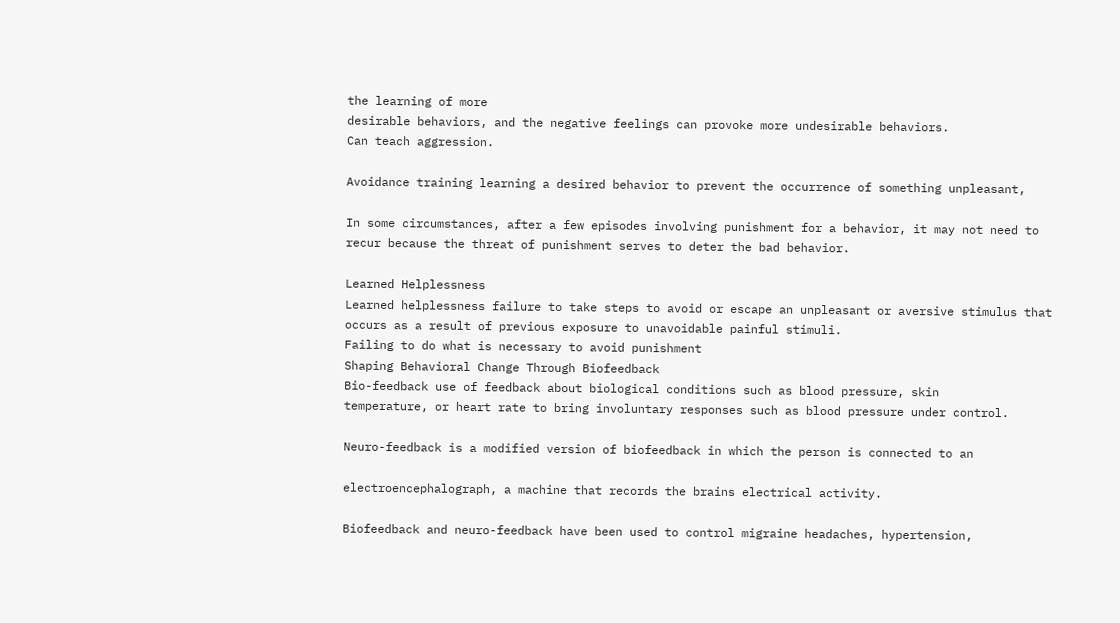the learning of more
desirable behaviors, and the negative feelings can provoke more undesirable behaviors.
Can teach aggression.

Avoidance training learning a desired behavior to prevent the occurrence of something unpleasant,

In some circumstances, after a few episodes involving punishment for a behavior, it may not need to
recur because the threat of punishment serves to deter the bad behavior.

Learned Helplessness
Learned helplessness failure to take steps to avoid or escape an unpleasant or aversive stimulus that
occurs as a result of previous exposure to unavoidable painful stimuli.
Failing to do what is necessary to avoid punishment
Shaping Behavioral Change Through Biofeedback
Bio-feedback use of feedback about biological conditions such as blood pressure, skin
temperature, or heart rate to bring involuntary responses such as blood pressure under control.

Neuro-feedback is a modified version of biofeedback in which the person is connected to an

electroencephalograph, a machine that records the brains electrical activity.

Biofeedback and neuro-feedback have been used to control migraine headaches, hypertension,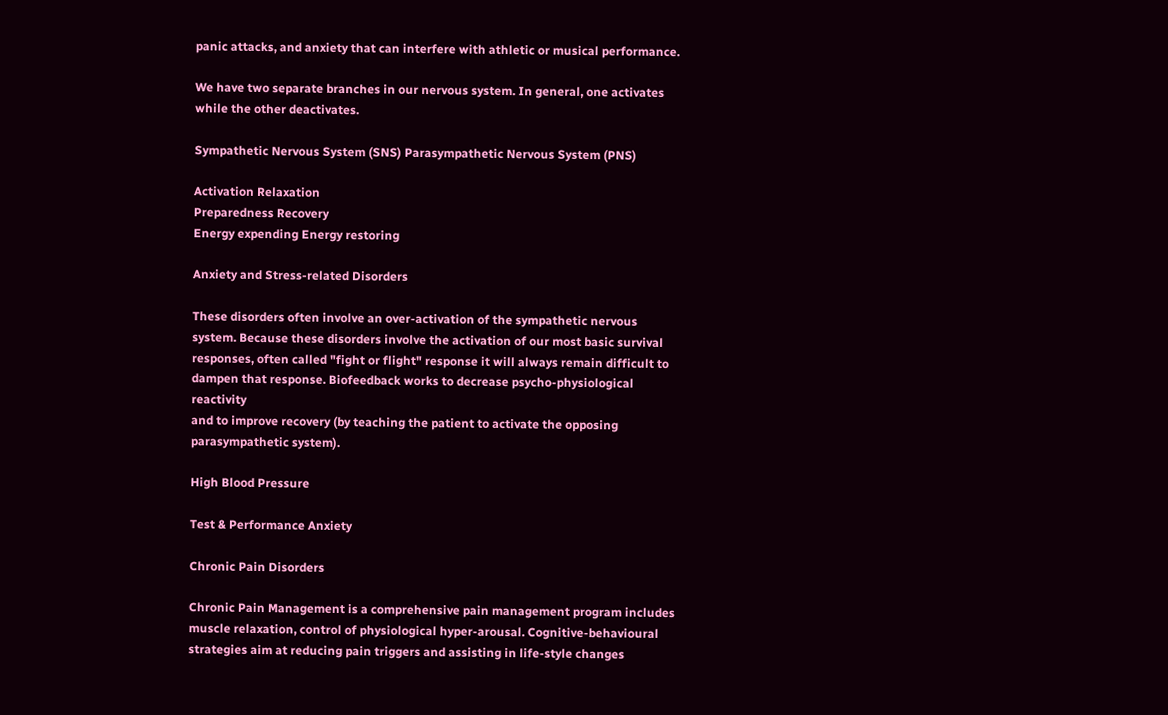panic attacks, and anxiety that can interfere with athletic or musical performance.

We have two separate branches in our nervous system. In general, one activates while the other deactivates.

Sympathetic Nervous System (SNS) Parasympathetic Nervous System (PNS)

Activation Relaxation
Preparedness Recovery
Energy expending Energy restoring

Anxiety and Stress-related Disorders

These disorders often involve an over-activation of the sympathetic nervous system. Because these disorders involve the activation of our most basic survival
responses, often called "fight or flight" response it will always remain difficult to dampen that response. Biofeedback works to decrease psycho-physiological reactivity
and to improve recovery (by teaching the patient to activate the opposing parasympathetic system).

High Blood Pressure

Test & Performance Anxiety

Chronic Pain Disorders

Chronic Pain Management is a comprehensive pain management program includes muscle relaxation, control of physiological hyper-arousal. Cognitive-behavioural
strategies aim at reducing pain triggers and assisting in life-style changes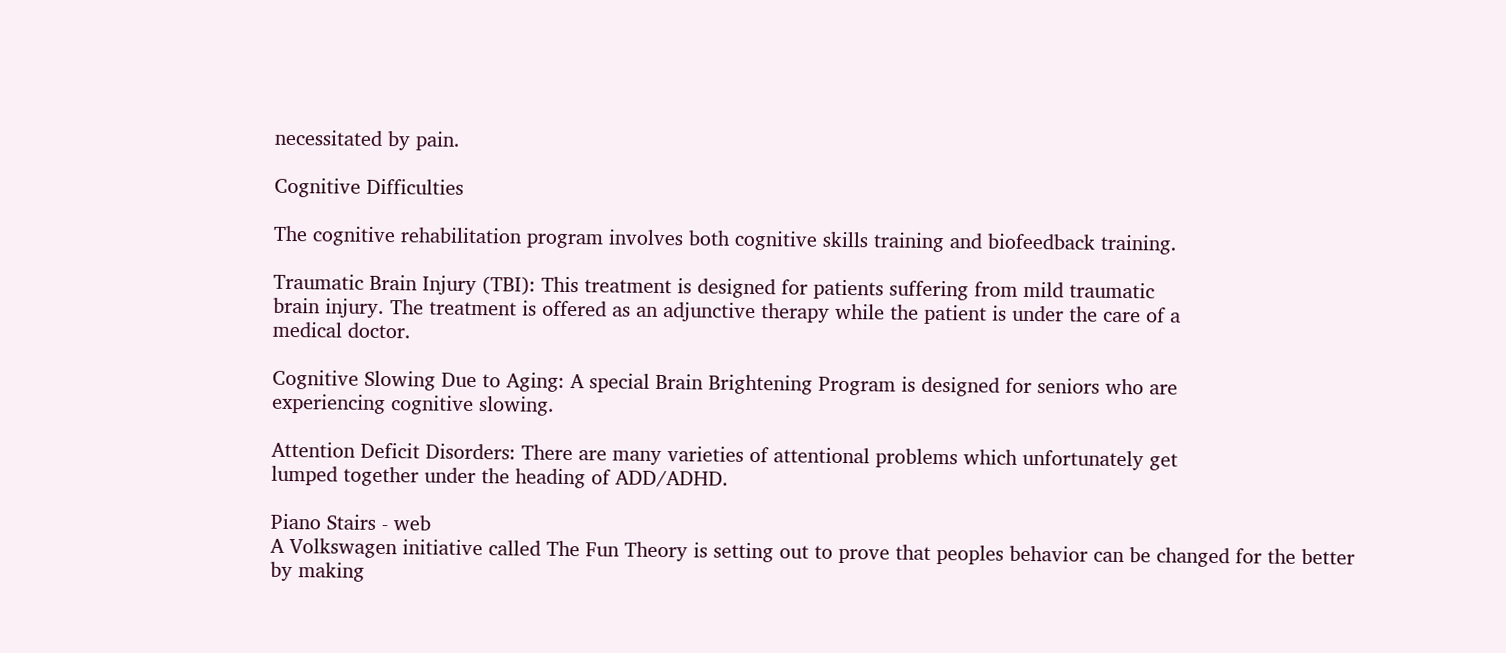necessitated by pain.

Cognitive Difficulties

The cognitive rehabilitation program involves both cognitive skills training and biofeedback training.

Traumatic Brain Injury (TBI): This treatment is designed for patients suffering from mild traumatic
brain injury. The treatment is offered as an adjunctive therapy while the patient is under the care of a
medical doctor.

Cognitive Slowing Due to Aging: A special Brain Brightening Program is designed for seniors who are
experiencing cognitive slowing.

Attention Deficit Disorders: There are many varieties of attentional problems which unfortunately get
lumped together under the heading of ADD/ADHD.

Piano Stairs - web
A Volkswagen initiative called The Fun Theory is setting out to prove that peoples behavior can be changed for the better
by making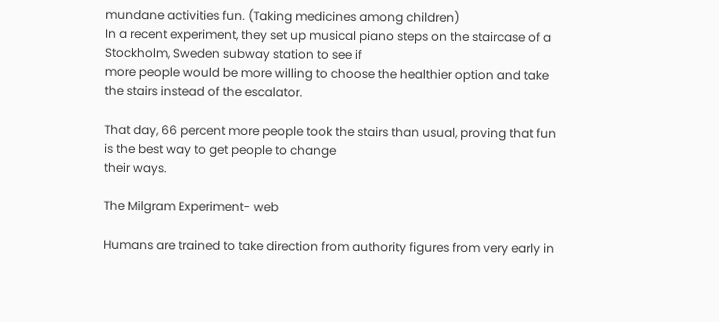mundane activities fun. (Taking medicines among children)
In a recent experiment, they set up musical piano steps on the staircase of a Stockholm, Sweden subway station to see if
more people would be more willing to choose the healthier option and take the stairs instead of the escalator.

That day, 66 percent more people took the stairs than usual, proving that fun is the best way to get people to change
their ways.

The Milgram Experiment- web

Humans are trained to take direction from authority figures from very early in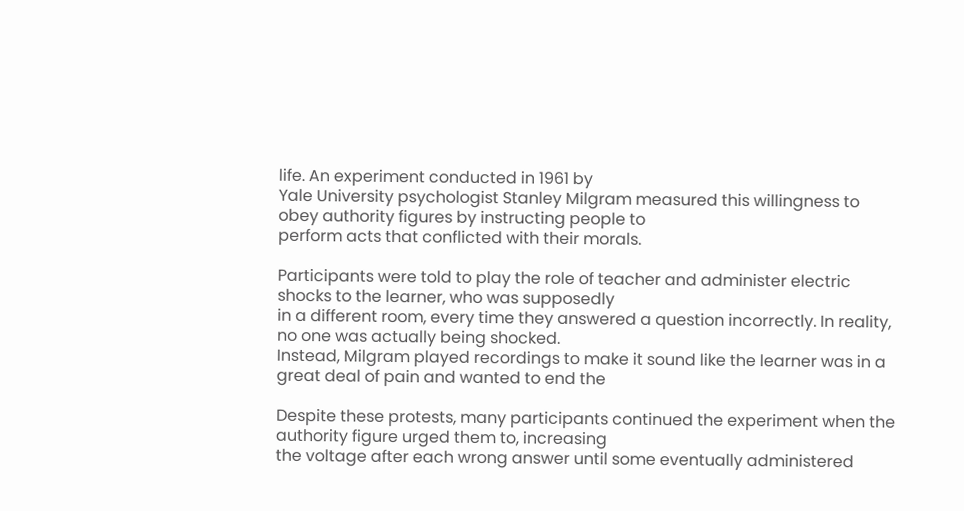life. An experiment conducted in 1961 by
Yale University psychologist Stanley Milgram measured this willingness to obey authority figures by instructing people to
perform acts that conflicted with their morals.

Participants were told to play the role of teacher and administer electric shocks to the learner, who was supposedly
in a different room, every time they answered a question incorrectly. In reality, no one was actually being shocked.
Instead, Milgram played recordings to make it sound like the learner was in a great deal of pain and wanted to end the

Despite these protests, many participants continued the experiment when the authority figure urged them to, increasing
the voltage after each wrong answer until some eventually administered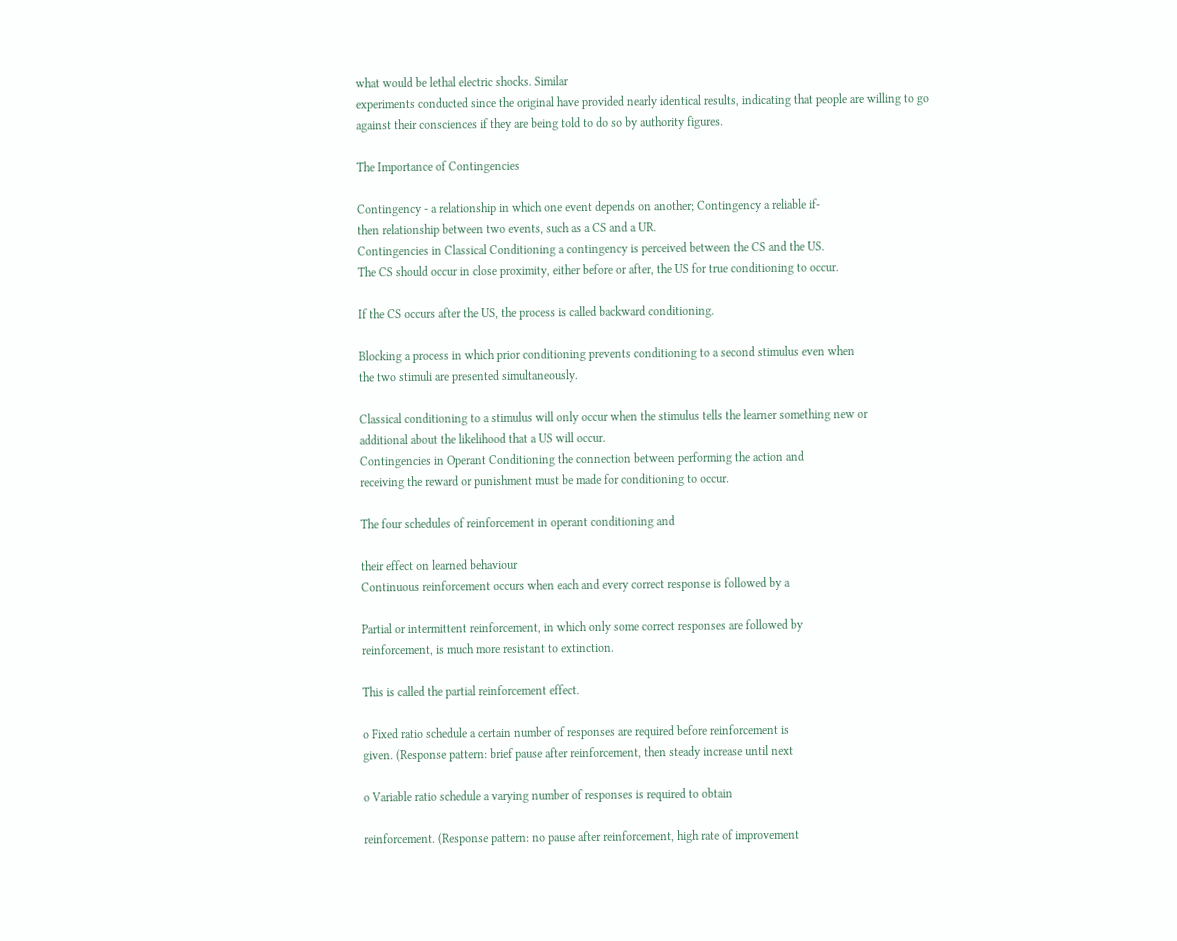what would be lethal electric shocks. Similar
experiments conducted since the original have provided nearly identical results, indicating that people are willing to go
against their consciences if they are being told to do so by authority figures.

The Importance of Contingencies

Contingency - a relationship in which one event depends on another; Contingency a reliable if-
then relationship between two events, such as a CS and a UR.
Contingencies in Classical Conditioning a contingency is perceived between the CS and the US.
The CS should occur in close proximity, either before or after, the US for true conditioning to occur.

If the CS occurs after the US, the process is called backward conditioning.

Blocking a process in which prior conditioning prevents conditioning to a second stimulus even when
the two stimuli are presented simultaneously.

Classical conditioning to a stimulus will only occur when the stimulus tells the learner something new or
additional about the likelihood that a US will occur.
Contingencies in Operant Conditioning the connection between performing the action and
receiving the reward or punishment must be made for conditioning to occur.

The four schedules of reinforcement in operant conditioning and

their effect on learned behaviour
Continuous reinforcement occurs when each and every correct response is followed by a

Partial or intermittent reinforcement, in which only some correct responses are followed by
reinforcement, is much more resistant to extinction.

This is called the partial reinforcement effect.

o Fixed ratio schedule a certain number of responses are required before reinforcement is
given. (Response pattern: brief pause after reinforcement, then steady increase until next

o Variable ratio schedule a varying number of responses is required to obtain

reinforcement. (Response pattern: no pause after reinforcement, high rate of improvement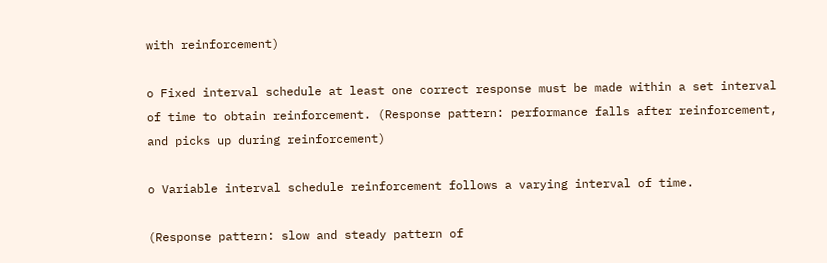with reinforcement)

o Fixed interval schedule at least one correct response must be made within a set interval
of time to obtain reinforcement. (Response pattern: performance falls after reinforcement,
and picks up during reinforcement)

o Variable interval schedule reinforcement follows a varying interval of time.

(Response pattern: slow and steady pattern of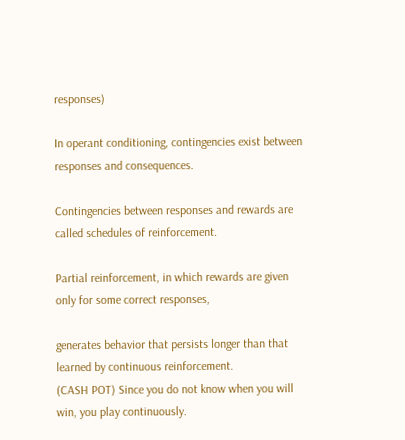responses)

In operant conditioning, contingencies exist between responses and consequences.

Contingencies between responses and rewards are called schedules of reinforcement.

Partial reinforcement, in which rewards are given only for some correct responses,

generates behavior that persists longer than that learned by continuous reinforcement.
(CASH POT) Since you do not know when you will win, you play continuously.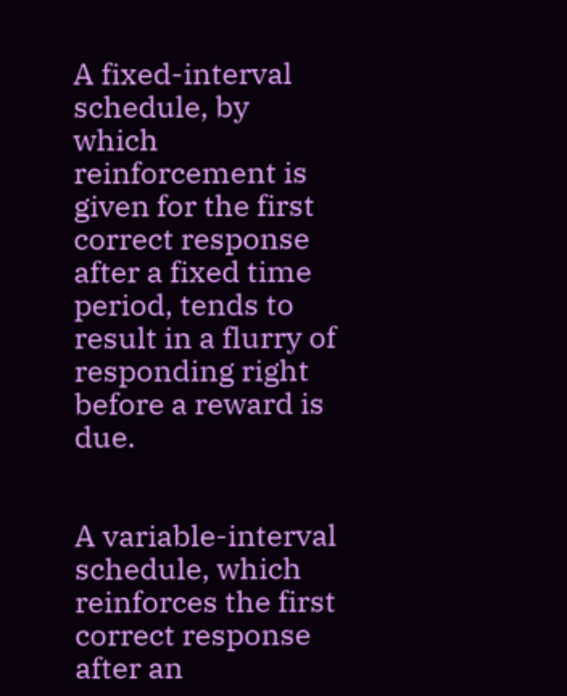A fixed-interval schedule, by which reinforcement is given for the first correct response
after a fixed time period, tends to result in a flurry of responding right before a reward is due.


A variable-interval schedule, which reinforces the first correct response after an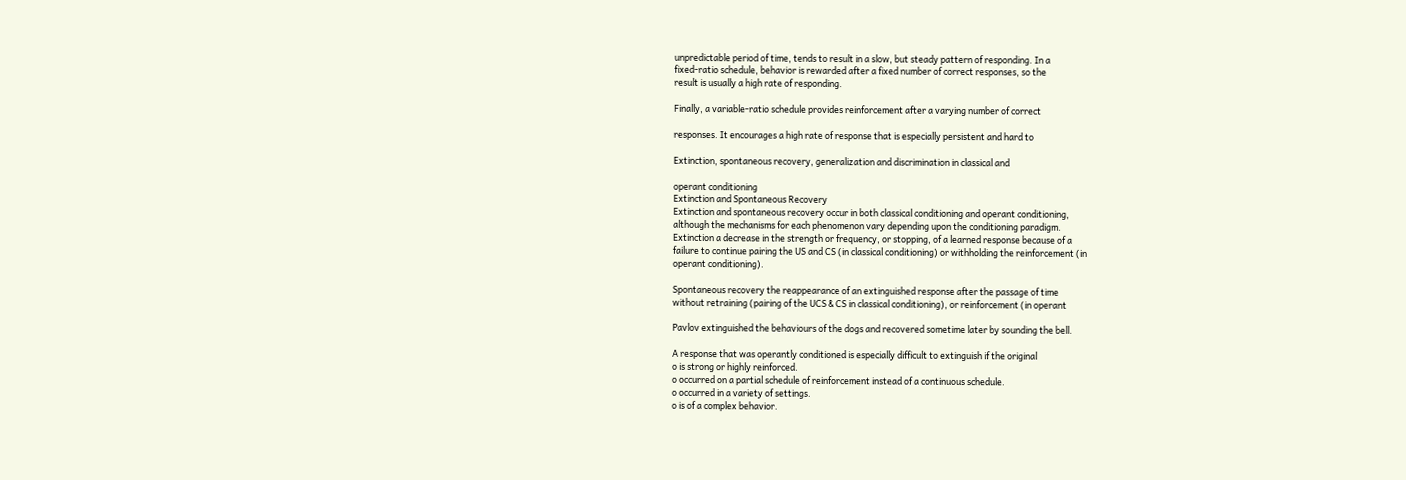unpredictable period of time, tends to result in a slow, but steady pattern of responding. In a
fixed-ratio schedule, behavior is rewarded after a fixed number of correct responses, so the
result is usually a high rate of responding.

Finally, a variable-ratio schedule provides reinforcement after a varying number of correct

responses. It encourages a high rate of response that is especially persistent and hard to

Extinction, spontaneous recovery, generalization and discrimination in classical and

operant conditioning
Extinction and Spontaneous Recovery
Extinction and spontaneous recovery occur in both classical conditioning and operant conditioning,
although the mechanisms for each phenomenon vary depending upon the conditioning paradigm.
Extinction a decrease in the strength or frequency, or stopping, of a learned response because of a
failure to continue pairing the US and CS (in classical conditioning) or withholding the reinforcement (in
operant conditioning).

Spontaneous recovery the reappearance of an extinguished response after the passage of time
without retraining (pairing of the UCS & CS in classical conditioning), or reinforcement (in operant

Pavlov extinguished the behaviours of the dogs and recovered sometime later by sounding the bell.

A response that was operantly conditioned is especially difficult to extinguish if the original
o is strong or highly reinforced.
o occurred on a partial schedule of reinforcement instead of a continuous schedule.
o occurred in a variety of settings.
o is of a complex behavior.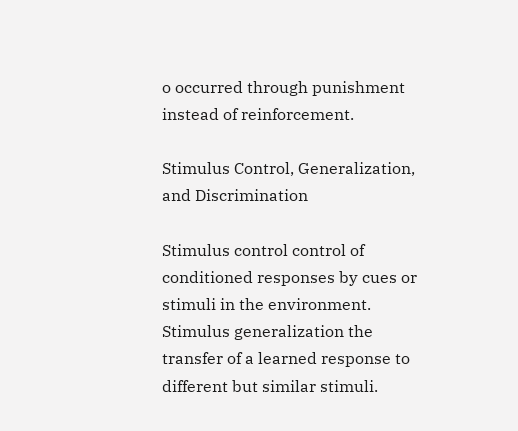o occurred through punishment instead of reinforcement.

Stimulus Control, Generalization, and Discrimination

Stimulus control control of conditioned responses by cues or stimuli in the environment.
Stimulus generalization the transfer of a learned response to different but similar stimuli.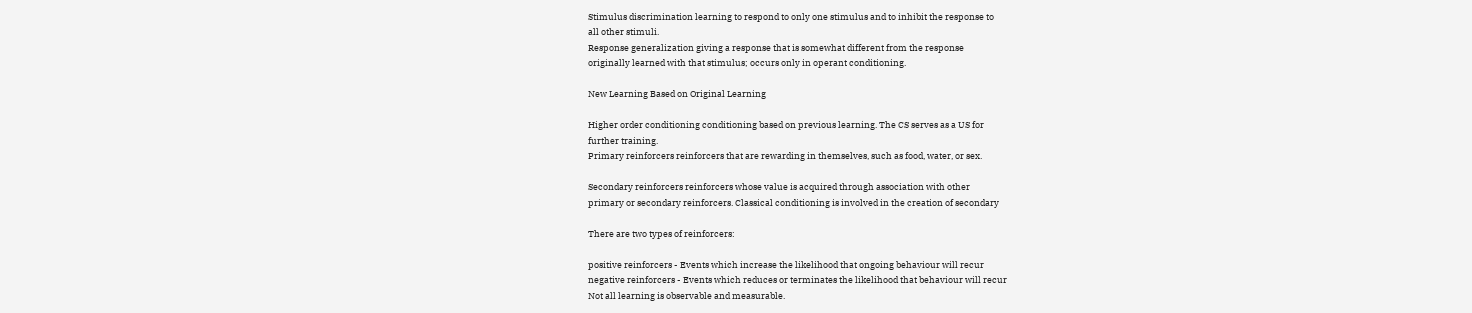Stimulus discrimination learning to respond to only one stimulus and to inhibit the response to
all other stimuli.
Response generalization giving a response that is somewhat different from the response
originally learned with that stimulus; occurs only in operant conditioning.

New Learning Based on Original Learning

Higher order conditioning conditioning based on previous learning. The CS serves as a US for
further training.
Primary reinforcers reinforcers that are rewarding in themselves, such as food, water, or sex.

Secondary reinforcers reinforcers whose value is acquired through association with other
primary or secondary reinforcers. Classical conditioning is involved in the creation of secondary

There are two types of reinforcers:

positive reinforcers - Events which increase the likelihood that ongoing behaviour will recur
negative reinforcers - Events which reduces or terminates the likelihood that behaviour will recur
Not all learning is observable and measurable.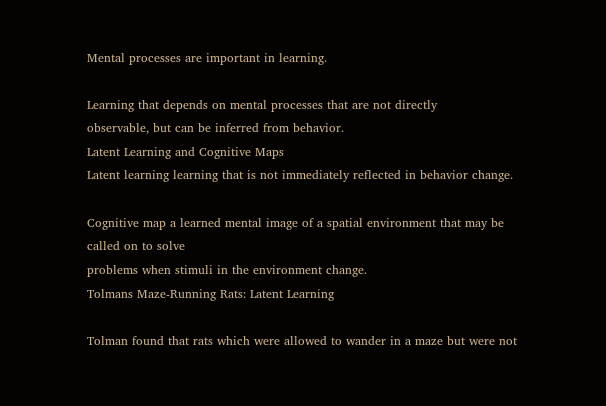Mental processes are important in learning.

Learning that depends on mental processes that are not directly
observable, but can be inferred from behavior.
Latent Learning and Cognitive Maps
Latent learning learning that is not immediately reflected in behavior change.

Cognitive map a learned mental image of a spatial environment that may be called on to solve
problems when stimuli in the environment change.
Tolmans Maze-Running Rats: Latent Learning

Tolman found that rats which were allowed to wander in a maze but were not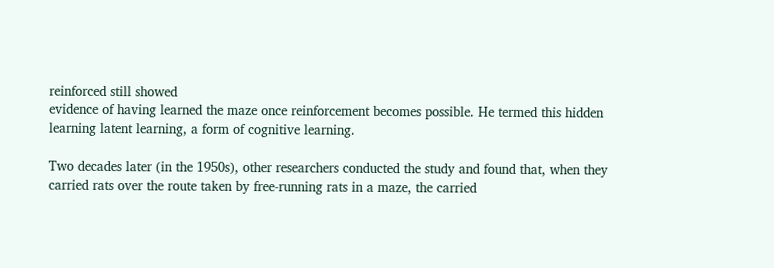reinforced still showed
evidence of having learned the maze once reinforcement becomes possible. He termed this hidden
learning latent learning, a form of cognitive learning.

Two decades later (in the 1950s), other researchers conducted the study and found that, when they
carried rats over the route taken by free-running rats in a maze, the carried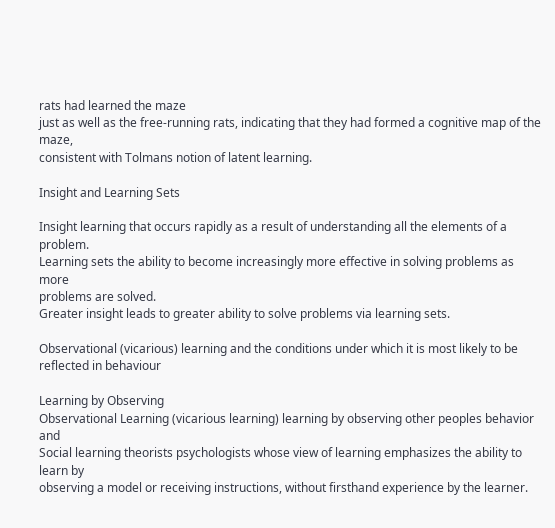rats had learned the maze
just as well as the free-running rats, indicating that they had formed a cognitive map of the maze,
consistent with Tolmans notion of latent learning.

Insight and Learning Sets

Insight learning that occurs rapidly as a result of understanding all the elements of a problem.
Learning sets the ability to become increasingly more effective in solving problems as more
problems are solved.
Greater insight leads to greater ability to solve problems via learning sets.

Observational (vicarious) learning and the conditions under which it is most likely to be reflected in behaviour

Learning by Observing
Observational Learning (vicarious learning) learning by observing other peoples behavior and
Social learning theorists psychologists whose view of learning emphasizes the ability to learn by
observing a model or receiving instructions, without firsthand experience by the learner.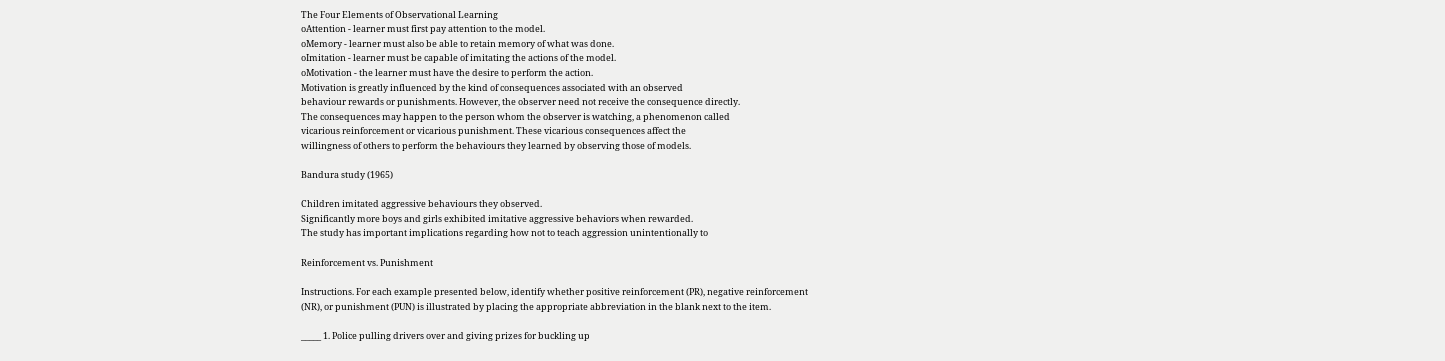The Four Elements of Observational Learning
oAttention - learner must first pay attention to the model.
oMemory - learner must also be able to retain memory of what was done.
oImitation - learner must be capable of imitating the actions of the model.
oMotivation - the learner must have the desire to perform the action.
Motivation is greatly influenced by the kind of consequences associated with an observed
behaviour rewards or punishments. However, the observer need not receive the consequence directly.
The consequences may happen to the person whom the observer is watching, a phenomenon called
vicarious reinforcement or vicarious punishment. These vicarious consequences affect the
willingness of others to perform the behaviours they learned by observing those of models.

Bandura study (1965)

Children imitated aggressive behaviours they observed.
Significantly more boys and girls exhibited imitative aggressive behaviors when rewarded.
The study has important implications regarding how not to teach aggression unintentionally to

Reinforcement vs. Punishment

Instructions. For each example presented below, identify whether positive reinforcement (PR), negative reinforcement
(NR), or punishment (PUN) is illustrated by placing the appropriate abbreviation in the blank next to the item.

_____ 1. Police pulling drivers over and giving prizes for buckling up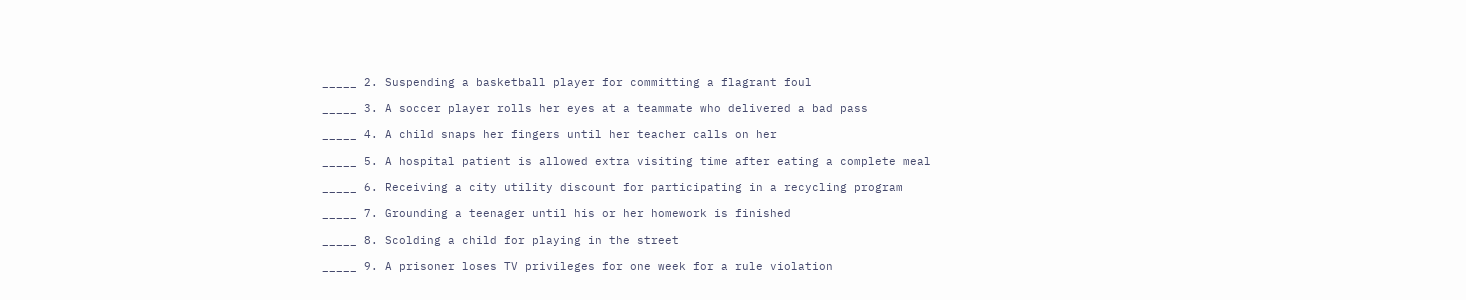_____ 2. Suspending a basketball player for committing a flagrant foul

_____ 3. A soccer player rolls her eyes at a teammate who delivered a bad pass

_____ 4. A child snaps her fingers until her teacher calls on her

_____ 5. A hospital patient is allowed extra visiting time after eating a complete meal

_____ 6. Receiving a city utility discount for participating in a recycling program

_____ 7. Grounding a teenager until his or her homework is finished

_____ 8. Scolding a child for playing in the street

_____ 9. A prisoner loses TV privileges for one week for a rule violation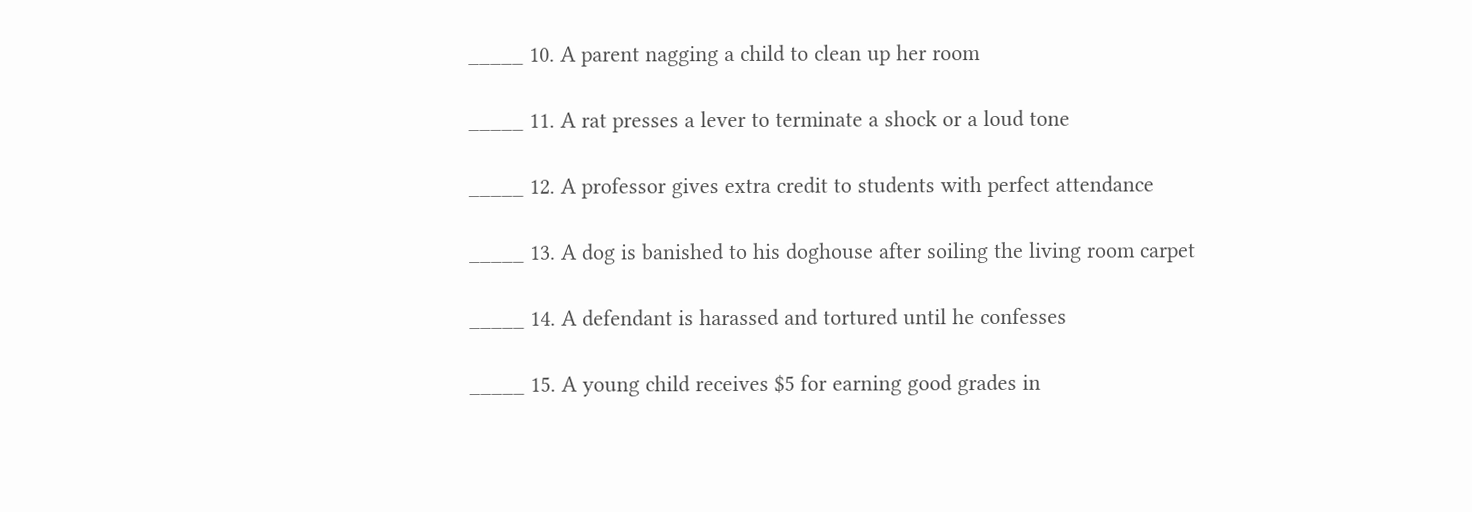_____ 10. A parent nagging a child to clean up her room

_____ 11. A rat presses a lever to terminate a shock or a loud tone

_____ 12. A professor gives extra credit to students with perfect attendance

_____ 13. A dog is banished to his doghouse after soiling the living room carpet

_____ 14. A defendant is harassed and tortured until he confesses

_____ 15. A young child receives $5 for earning good grades in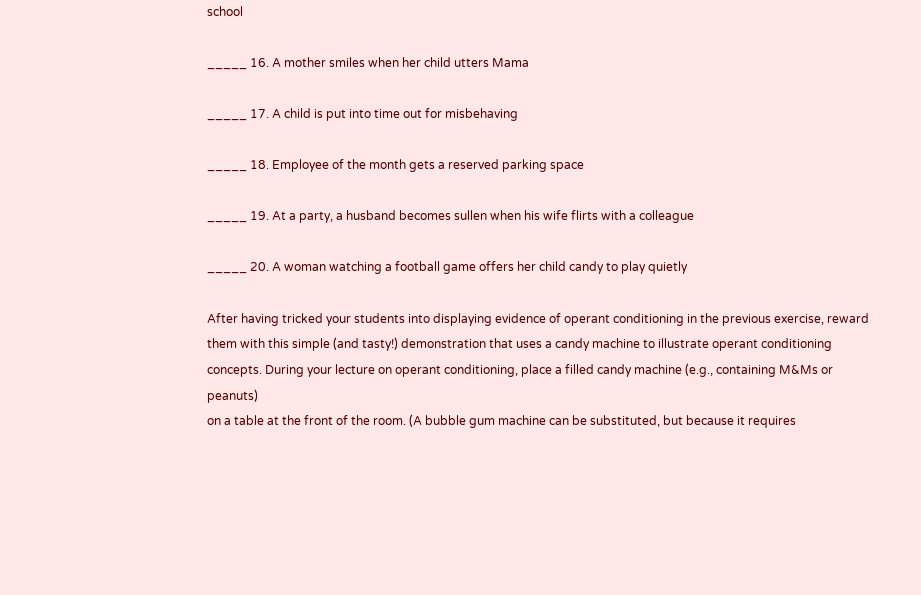school

_____ 16. A mother smiles when her child utters Mama

_____ 17. A child is put into time out for misbehaving

_____ 18. Employee of the month gets a reserved parking space

_____ 19. At a party, a husband becomes sullen when his wife flirts with a colleague

_____ 20. A woman watching a football game offers her child candy to play quietly

After having tricked your students into displaying evidence of operant conditioning in the previous exercise, reward
them with this simple (and tasty!) demonstration that uses a candy machine to illustrate operant conditioning
concepts. During your lecture on operant conditioning, place a filled candy machine (e.g., containing M&Ms or peanuts)
on a table at the front of the room. (A bubble gum machine can be substituted, but because it requires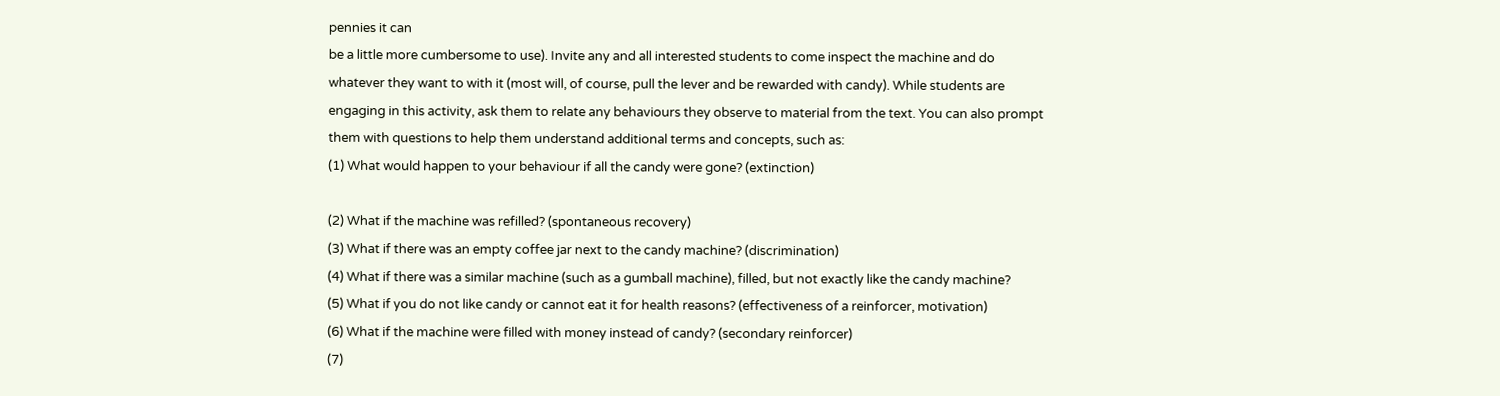pennies it can
be a little more cumbersome to use). Invite any and all interested students to come inspect the machine and do
whatever they want to with it (most will, of course, pull the lever and be rewarded with candy). While students are
engaging in this activity, ask them to relate any behaviours they observe to material from the text. You can also prompt
them with questions to help them understand additional terms and concepts, such as:
(1) What would happen to your behaviour if all the candy were gone? (extinction)

(2) What if the machine was refilled? (spontaneous recovery)
(3) What if there was an empty coffee jar next to the candy machine? (discrimination)
(4) What if there was a similar machine (such as a gumball machine), filled, but not exactly like the candy machine?
(5) What if you do not like candy or cannot eat it for health reasons? (effectiveness of a reinforcer, motivation)
(6) What if the machine were filled with money instead of candy? (secondary reinforcer)
(7)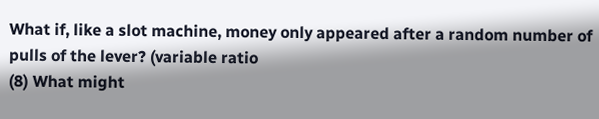What if, like a slot machine, money only appeared after a random number of pulls of the lever? (variable ratio
(8) What might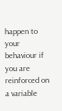happen to your behaviour if you are reinforced on a variable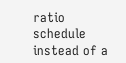ratio schedule instead of a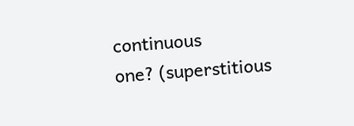continuous
one? (superstitious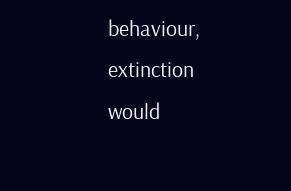behaviour, extinction would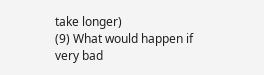take longer)
(9) What would happen if very bad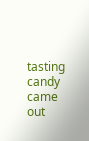tasting candy came out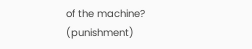of the machine? (punishment)